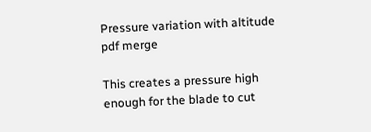Pressure variation with altitude pdf merge

This creates a pressure high enough for the blade to cut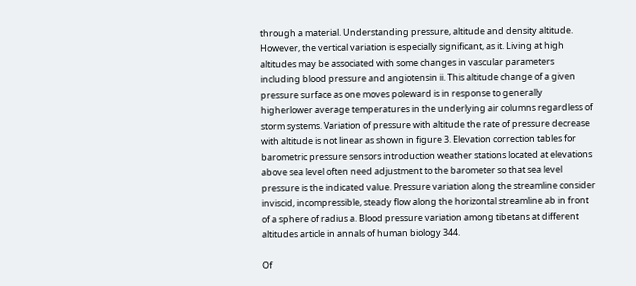through a material. Understanding pressure, altitude and density altitude. However, the vertical variation is especially significant, as it. Living at high altitudes may be associated with some changes in vascular parameters including blood pressure and angiotensin ii. This altitude change of a given pressure surface as one moves poleward is in response to generally higherlower average temperatures in the underlying air columns regardless of storm systems. Variation of pressure with altitude the rate of pressure decrease with altitude is not linear as shown in figure 3. Elevation correction tables for barometric pressure sensors introduction weather stations located at elevations above sea level often need adjustment to the barometer so that sea level pressure is the indicated value. Pressure variation along the streamline consider inviscid, incompressible, steady flow along the horizontal streamline ab in front of a sphere of radius a. Blood pressure variation among tibetans at different altitudes article in annals of human biology 344.

Of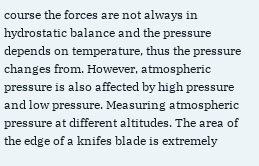course the forces are not always in hydrostatic balance and the pressure depends on temperature, thus the pressure changes from. However, atmospheric pressure is also affected by high pressure and low pressure. Measuring atmospheric pressure at different altitudes. The area of the edge of a knifes blade is extremely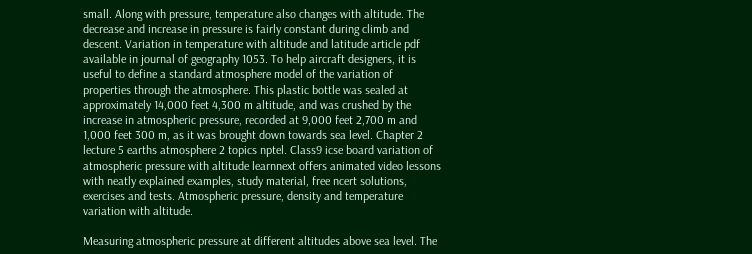small. Along with pressure, temperature also changes with altitude. The decrease and increase in pressure is fairly constant during climb and descent. Variation in temperature with altitude and latitude article pdf available in journal of geography 1053. To help aircraft designers, it is useful to define a standard atmosphere model of the variation of properties through the atmosphere. This plastic bottle was sealed at approximately 14,000 feet 4,300 m altitude, and was crushed by the increase in atmospheric pressure, recorded at 9,000 feet 2,700 m and 1,000 feet 300 m, as it was brought down towards sea level. Chapter 2 lecture 5 earths atmosphere 2 topics nptel. Class9 icse board variation of atmospheric pressure with altitude learnnext offers animated video lessons with neatly explained examples, study material, free ncert solutions, exercises and tests. Atmospheric pressure, density and temperature variation with altitude.

Measuring atmospheric pressure at different altitudes above sea level. The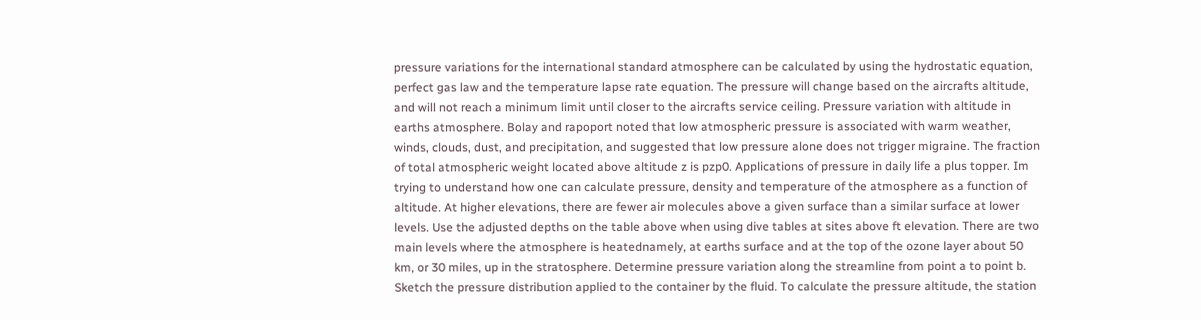pressure variations for the international standard atmosphere can be calculated by using the hydrostatic equation, perfect gas law and the temperature lapse rate equation. The pressure will change based on the aircrafts altitude, and will not reach a minimum limit until closer to the aircrafts service ceiling. Pressure variation with altitude in earths atmosphere. Bolay and rapoport noted that low atmospheric pressure is associated with warm weather, winds, clouds, dust, and precipitation, and suggested that low pressure alone does not trigger migraine. The fraction of total atmospheric weight located above altitude z is pzp0. Applications of pressure in daily life a plus topper. Im trying to understand how one can calculate pressure, density and temperature of the atmosphere as a function of altitude. At higher elevations, there are fewer air molecules above a given surface than a similar surface at lower levels. Use the adjusted depths on the table above when using dive tables at sites above ft elevation. There are two main levels where the atmosphere is heatednamely, at earths surface and at the top of the ozone layer about 50 km, or 30 miles, up in the stratosphere. Determine pressure variation along the streamline from point a to point b. Sketch the pressure distribution applied to the container by the fluid. To calculate the pressure altitude, the station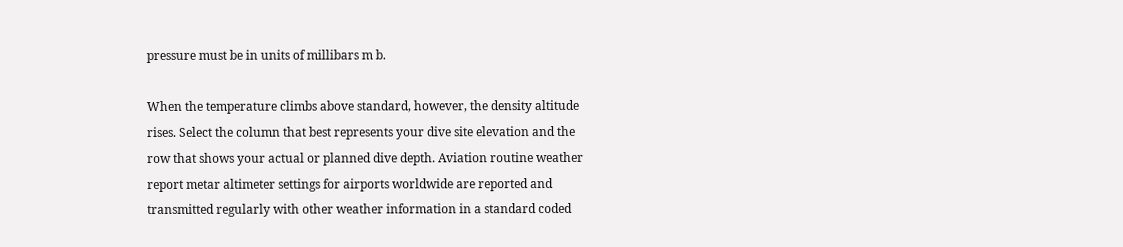pressure must be in units of millibars m b.

When the temperature climbs above standard, however, the density altitude rises. Select the column that best represents your dive site elevation and the row that shows your actual or planned dive depth. Aviation routine weather report metar altimeter settings for airports worldwide are reported and transmitted regularly with other weather information in a standard coded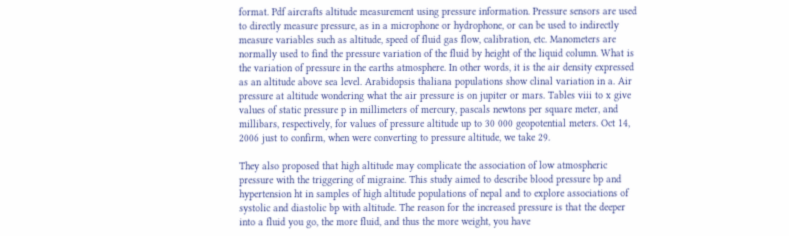format. Pdf aircrafts altitude measurement using pressure information. Pressure sensors are used to directly measure pressure, as in a microphone or hydrophone, or can be used to indirectly measure variables such as altitude, speed of fluid gas flow, calibration, etc. Manometers are normally used to find the pressure variation of the fluid by height of the liquid column. What is the variation of pressure in the earths atmosphere. In other words, it is the air density expressed as an altitude above sea level. Arabidopsis thaliana populations show clinal variation in a. Air pressure at altitude wondering what the air pressure is on jupiter or mars. Tables viii to x give values of static pressure p in millimeters of mercury, pascals newtons per square meter, and millibars, respectively, for values of pressure altitude up to 30 000 geopotential meters. Oct 14, 2006 just to confirm, when were converting to pressure altitude, we take 29.

They also proposed that high altitude may complicate the association of low atmospheric pressure with the triggering of migraine. This study aimed to describe blood pressure bp and hypertension ht in samples of high altitude populations of nepal and to explore associations of systolic and diastolic bp with altitude. The reason for the increased pressure is that the deeper into a fluid you go, the more fluid, and thus the more weight, you have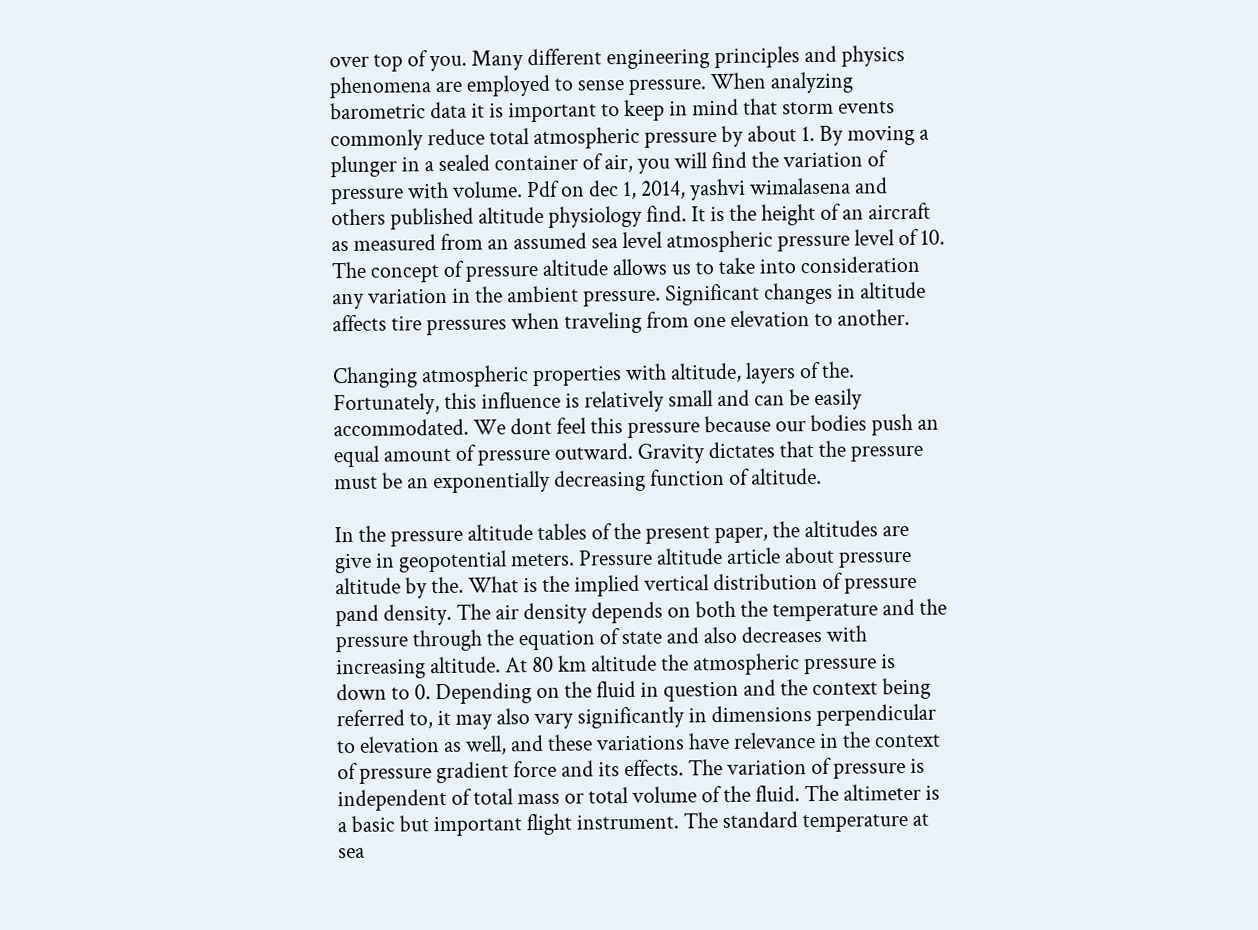over top of you. Many different engineering principles and physics phenomena are employed to sense pressure. When analyzing barometric data it is important to keep in mind that storm events commonly reduce total atmospheric pressure by about 1. By moving a plunger in a sealed container of air, you will find the variation of pressure with volume. Pdf on dec 1, 2014, yashvi wimalasena and others published altitude physiology find. It is the height of an aircraft as measured from an assumed sea level atmospheric pressure level of 10. The concept of pressure altitude allows us to take into consideration any variation in the ambient pressure. Significant changes in altitude affects tire pressures when traveling from one elevation to another.

Changing atmospheric properties with altitude, layers of the. Fortunately, this influence is relatively small and can be easily accommodated. We dont feel this pressure because our bodies push an equal amount of pressure outward. Gravity dictates that the pressure must be an exponentially decreasing function of altitude.

In the pressure altitude tables of the present paper, the altitudes are give in geopotential meters. Pressure altitude article about pressure altitude by the. What is the implied vertical distribution of pressure pand density. The air density depends on both the temperature and the pressure through the equation of state and also decreases with increasing altitude. At 80 km altitude the atmospheric pressure is down to 0. Depending on the fluid in question and the context being referred to, it may also vary significantly in dimensions perpendicular to elevation as well, and these variations have relevance in the context of pressure gradient force and its effects. The variation of pressure is independent of total mass or total volume of the fluid. The altimeter is a basic but important flight instrument. The standard temperature at sea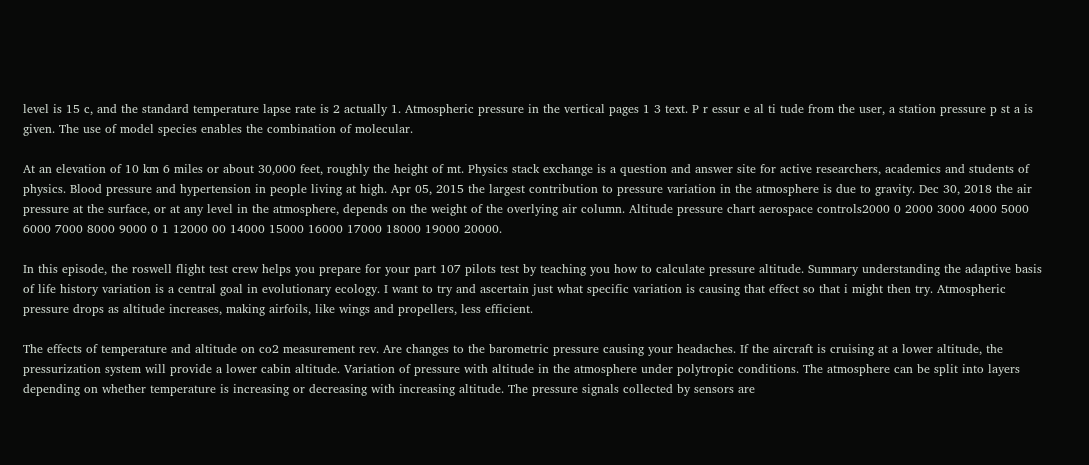level is 15 c, and the standard temperature lapse rate is 2 actually 1. Atmospheric pressure in the vertical pages 1 3 text. P r essur e al ti tude from the user, a station pressure p st a is given. The use of model species enables the combination of molecular.

At an elevation of 10 km 6 miles or about 30,000 feet, roughly the height of mt. Physics stack exchange is a question and answer site for active researchers, academics and students of physics. Blood pressure and hypertension in people living at high. Apr 05, 2015 the largest contribution to pressure variation in the atmosphere is due to gravity. Dec 30, 2018 the air pressure at the surface, or at any level in the atmosphere, depends on the weight of the overlying air column. Altitude pressure chart aerospace controls2000 0 2000 3000 4000 5000 6000 7000 8000 9000 0 1 12000 00 14000 15000 16000 17000 18000 19000 20000.

In this episode, the roswell flight test crew helps you prepare for your part 107 pilots test by teaching you how to calculate pressure altitude. Summary understanding the adaptive basis of life history variation is a central goal in evolutionary ecology. I want to try and ascertain just what specific variation is causing that effect so that i might then try. Atmospheric pressure drops as altitude increases, making airfoils, like wings and propellers, less efficient.

The effects of temperature and altitude on co2 measurement rev. Are changes to the barometric pressure causing your headaches. If the aircraft is cruising at a lower altitude, the pressurization system will provide a lower cabin altitude. Variation of pressure with altitude in the atmosphere under polytropic conditions. The atmosphere can be split into layers depending on whether temperature is increasing or decreasing with increasing altitude. The pressure signals collected by sensors are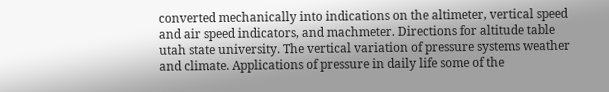converted mechanically into indications on the altimeter, vertical speed and air speed indicators, and machmeter. Directions for altitude table utah state university. The vertical variation of pressure systems weather and climate. Applications of pressure in daily life some of the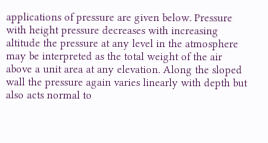applications of pressure are given below. Pressure with height pressure decreases with increasing altitude the pressure at any level in the atmosphere may be interpreted as the total weight of the air above a unit area at any elevation. Along the sloped wall the pressure again varies linearly with depth but also acts normal to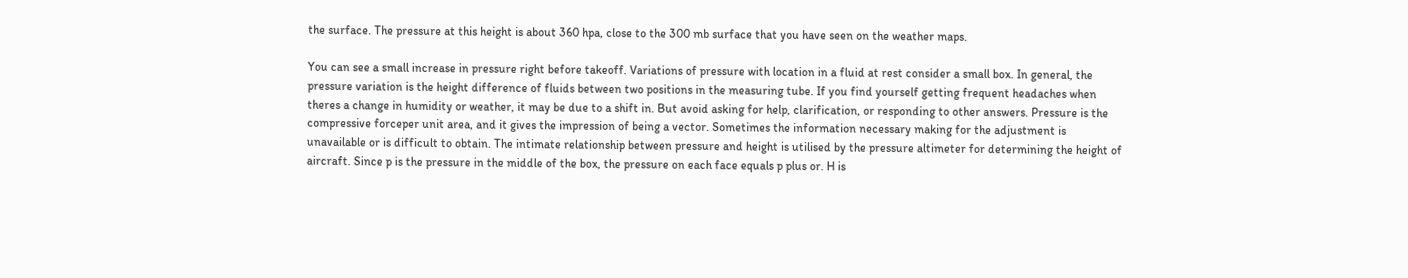the surface. The pressure at this height is about 360 hpa, close to the 300 mb surface that you have seen on the weather maps.

You can see a small increase in pressure right before takeoff. Variations of pressure with location in a fluid at rest consider a small box. In general, the pressure variation is the height difference of fluids between two positions in the measuring tube. If you find yourself getting frequent headaches when theres a change in humidity or weather, it may be due to a shift in. But avoid asking for help, clarification, or responding to other answers. Pressure is the compressive forceper unit area, and it gives the impression of being a vector. Sometimes the information necessary making for the adjustment is unavailable or is difficult to obtain. The intimate relationship between pressure and height is utilised by the pressure altimeter for determining the height of aircraft. Since p is the pressure in the middle of the box, the pressure on each face equals p plus or. H is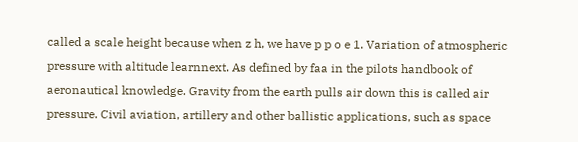called a scale height because when z h, we have p p o e 1. Variation of atmospheric pressure with altitude learnnext. As defined by faa in the pilots handbook of aeronautical knowledge. Gravity from the earth pulls air down this is called air pressure. Civil aviation, artillery and other ballistic applications, such as space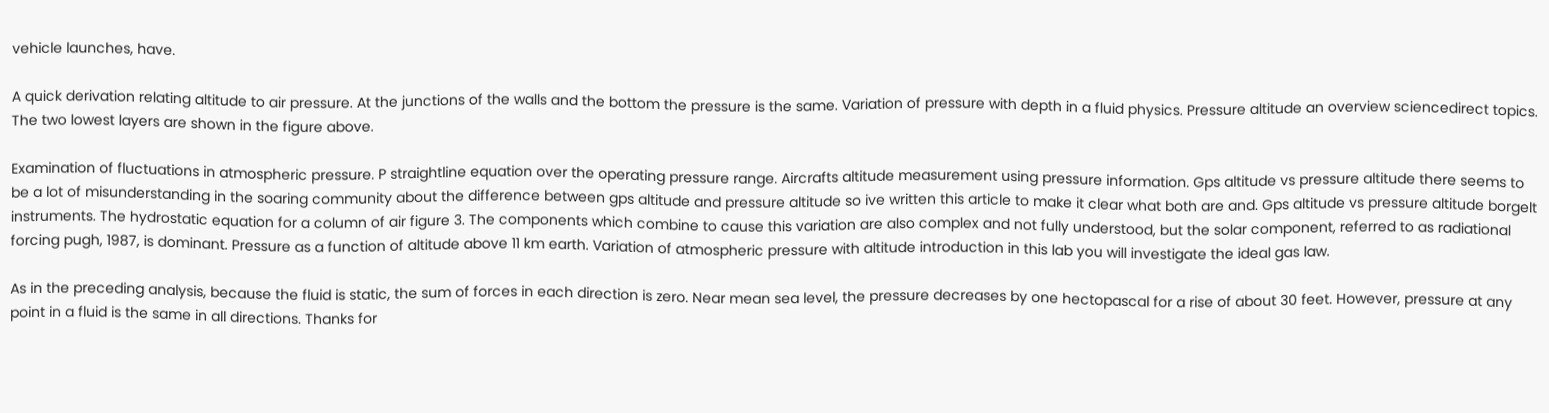vehicle launches, have.

A quick derivation relating altitude to air pressure. At the junctions of the walls and the bottom the pressure is the same. Variation of pressure with depth in a fluid physics. Pressure altitude an overview sciencedirect topics. The two lowest layers are shown in the figure above.

Examination of fluctuations in atmospheric pressure. P straightline equation over the operating pressure range. Aircrafts altitude measurement using pressure information. Gps altitude vs pressure altitude there seems to be a lot of misunderstanding in the soaring community about the difference between gps altitude and pressure altitude so ive written this article to make it clear what both are and. Gps altitude vs pressure altitude borgelt instruments. The hydrostatic equation for a column of air figure 3. The components which combine to cause this variation are also complex and not fully understood, but the solar component, referred to as radiational forcing pugh, 1987, is dominant. Pressure as a function of altitude above 11 km earth. Variation of atmospheric pressure with altitude introduction in this lab you will investigate the ideal gas law.

As in the preceding analysis, because the fluid is static, the sum of forces in each direction is zero. Near mean sea level, the pressure decreases by one hectopascal for a rise of about 30 feet. However, pressure at any point in a fluid is the same in all directions. Thanks for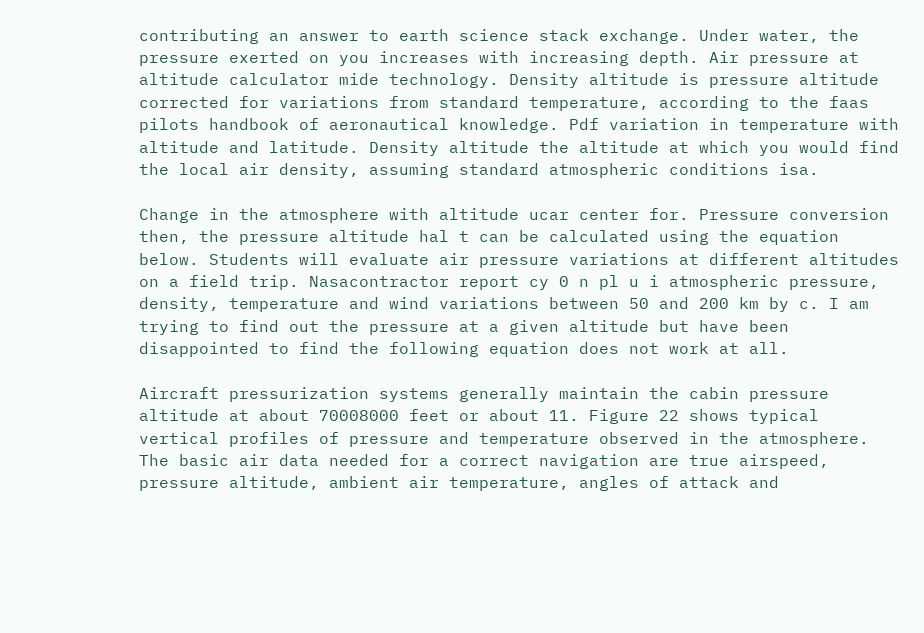contributing an answer to earth science stack exchange. Under water, the pressure exerted on you increases with increasing depth. Air pressure at altitude calculator mide technology. Density altitude is pressure altitude corrected for variations from standard temperature, according to the faas pilots handbook of aeronautical knowledge. Pdf variation in temperature with altitude and latitude. Density altitude the altitude at which you would find the local air density, assuming standard atmospheric conditions isa.

Change in the atmosphere with altitude ucar center for. Pressure conversion then, the pressure altitude hal t can be calculated using the equation below. Students will evaluate air pressure variations at different altitudes on a field trip. Nasacontractor report cy 0 n pl u i atmospheric pressure, density, temperature and wind variations between 50 and 200 km by c. I am trying to find out the pressure at a given altitude but have been disappointed to find the following equation does not work at all.

Aircraft pressurization systems generally maintain the cabin pressure altitude at about 70008000 feet or about 11. Figure 22 shows typical vertical profiles of pressure and temperature observed in the atmosphere. The basic air data needed for a correct navigation are true airspeed, pressure altitude, ambient air temperature, angles of attack and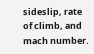sideslip, rate of climb, and mach number.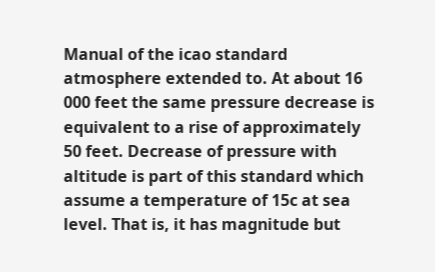Manual of the icao standard atmosphere extended to. At about 16 000 feet the same pressure decrease is equivalent to a rise of approximately 50 feet. Decrease of pressure with altitude is part of this standard which assume a temperature of 15c at sea level. That is, it has magnitude but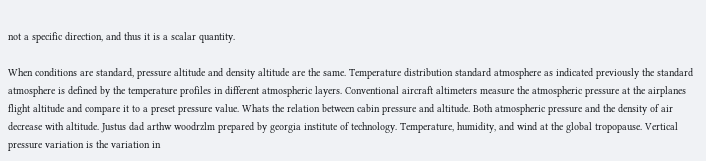not a specific direction, and thus it is a scalar quantity.

When conditions are standard, pressure altitude and density altitude are the same. Temperature distribution standard atmosphere as indicated previously the standard atmosphere is defined by the temperature profiles in different atmospheric layers. Conventional aircraft altimeters measure the atmospheric pressure at the airplanes flight altitude and compare it to a preset pressure value. Whats the relation between cabin pressure and altitude. Both atmospheric pressure and the density of air decrease with altitude. Justus dad arthw woodrzlm prepared by georgia institute of technology. Temperature, humidity, and wind at the global tropopause. Vertical pressure variation is the variation in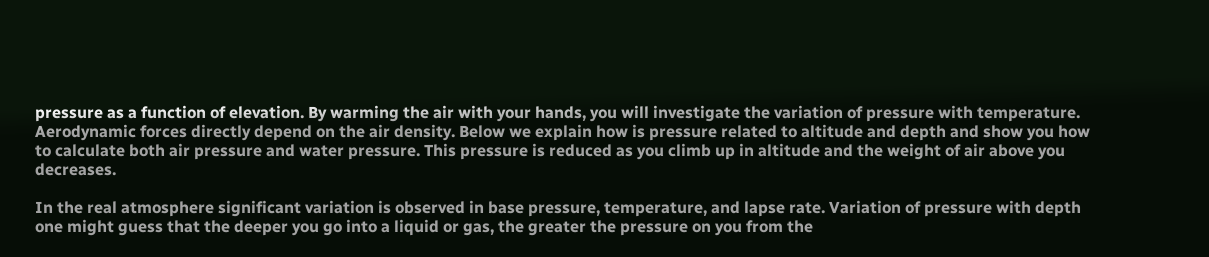pressure as a function of elevation. By warming the air with your hands, you will investigate the variation of pressure with temperature. Aerodynamic forces directly depend on the air density. Below we explain how is pressure related to altitude and depth and show you how to calculate both air pressure and water pressure. This pressure is reduced as you climb up in altitude and the weight of air above you decreases.

In the real atmosphere significant variation is observed in base pressure, temperature, and lapse rate. Variation of pressure with depth one might guess that the deeper you go into a liquid or gas, the greater the pressure on you from the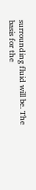surrounding fluid will be. The basis for the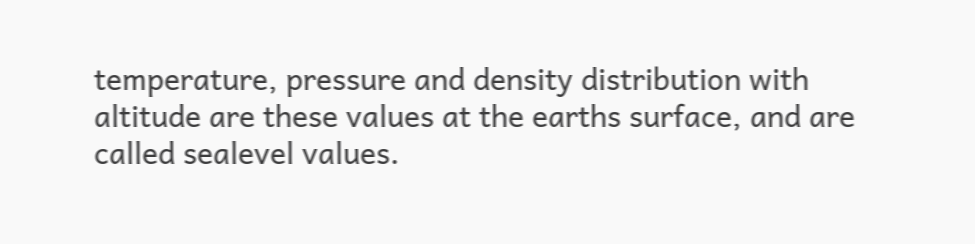temperature, pressure and density distribution with altitude are these values at the earths surface, and are called sealevel values.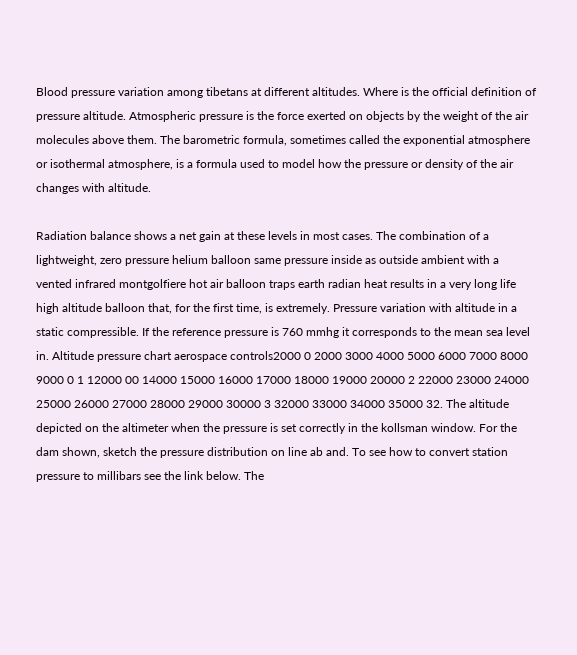Blood pressure variation among tibetans at different altitudes. Where is the official definition of pressure altitude. Atmospheric pressure is the force exerted on objects by the weight of the air molecules above them. The barometric formula, sometimes called the exponential atmosphere or isothermal atmosphere, is a formula used to model how the pressure or density of the air changes with altitude.

Radiation balance shows a net gain at these levels in most cases. The combination of a lightweight, zero pressure helium balloon same pressure inside as outside ambient with a vented infrared montgolfiere hot air balloon traps earth radian heat results in a very long life high altitude balloon that, for the first time, is extremely. Pressure variation with altitude in a static compressible. If the reference pressure is 760 mmhg it corresponds to the mean sea level in. Altitude pressure chart aerospace controls2000 0 2000 3000 4000 5000 6000 7000 8000 9000 0 1 12000 00 14000 15000 16000 17000 18000 19000 20000 2 22000 23000 24000 25000 26000 27000 28000 29000 30000 3 32000 33000 34000 35000 32. The altitude depicted on the altimeter when the pressure is set correctly in the kollsman window. For the dam shown, sketch the pressure distribution on line ab and. To see how to convert station pressure to millibars see the link below. The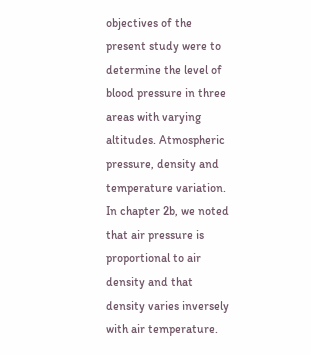objectives of the present study were to determine the level of blood pressure in three areas with varying altitudes. Atmospheric pressure, density and temperature variation. In chapter 2b, we noted that air pressure is proportional to air density and that density varies inversely with air temperature.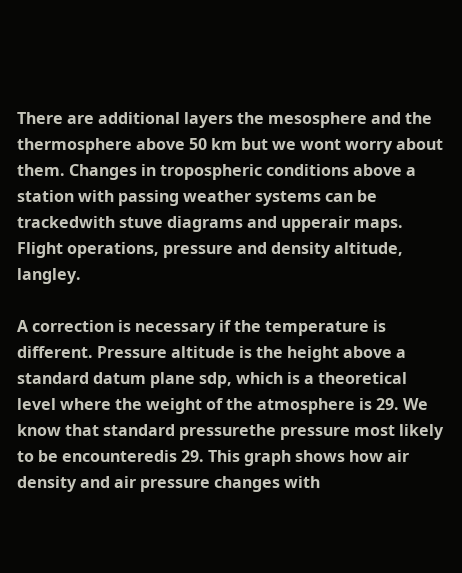There are additional layers the mesosphere and the thermosphere above 50 km but we wont worry about them. Changes in tropospheric conditions above a station with passing weather systems can be trackedwith stuve diagrams and upperair maps. Flight operations, pressure and density altitude, langley.

A correction is necessary if the temperature is different. Pressure altitude is the height above a standard datum plane sdp, which is a theoretical level where the weight of the atmosphere is 29. We know that standard pressurethe pressure most likely to be encounteredis 29. This graph shows how air density and air pressure changes with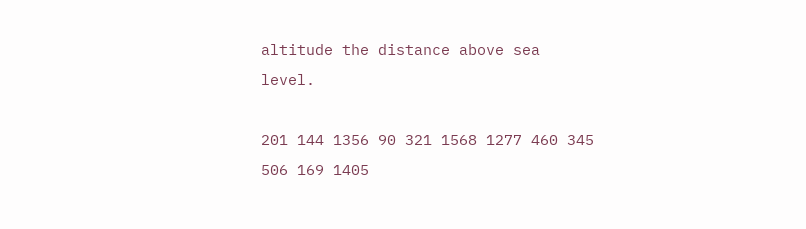altitude the distance above sea level.

201 144 1356 90 321 1568 1277 460 345 506 169 1405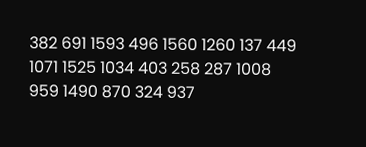382 691 1593 496 1560 1260 137 449 1071 1525 1034 403 258 287 1008 959 1490 870 324 937